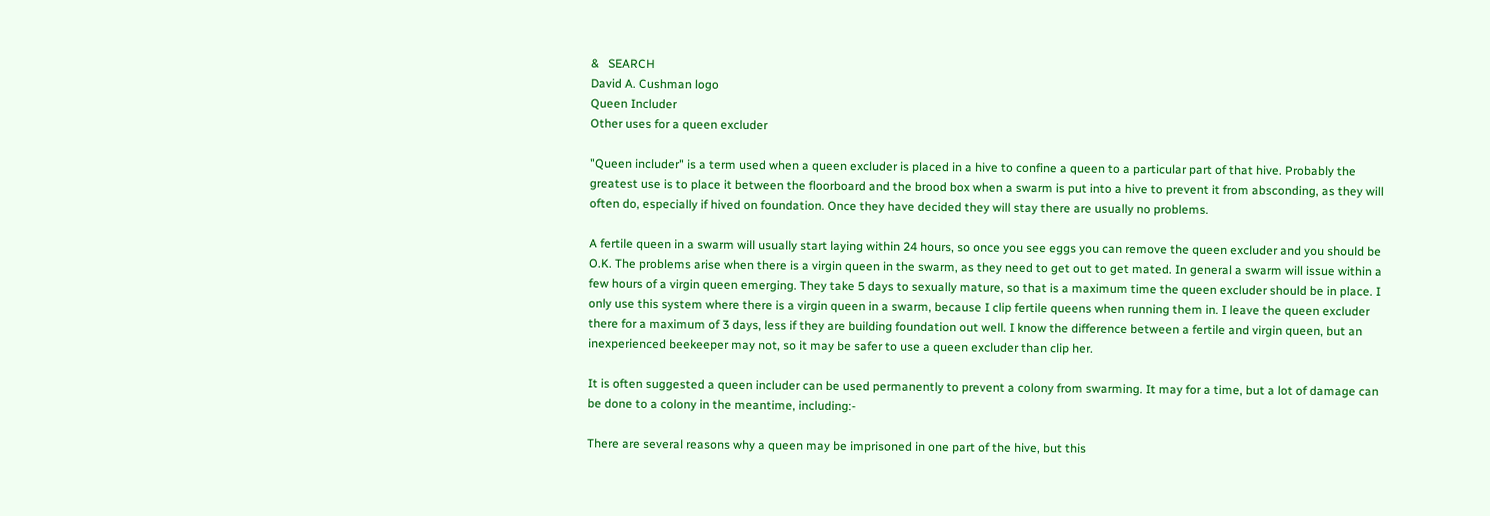&   SEARCH
David A. Cushman logo
Queen Includer
Other uses for a queen excluder

"Queen includer" is a term used when a queen excluder is placed in a hive to confine a queen to a particular part of that hive. Probably the greatest use is to place it between the floorboard and the brood box when a swarm is put into a hive to prevent it from absconding, as they will often do, especially if hived on foundation. Once they have decided they will stay there are usually no problems.

A fertile queen in a swarm will usually start laying within 24 hours, so once you see eggs you can remove the queen excluder and you should be O.K. The problems arise when there is a virgin queen in the swarm, as they need to get out to get mated. In general a swarm will issue within a few hours of a virgin queen emerging. They take 5 days to sexually mature, so that is a maximum time the queen excluder should be in place. I only use this system where there is a virgin queen in a swarm, because I clip fertile queens when running them in. I leave the queen excluder there for a maximum of 3 days, less if they are building foundation out well. I know the difference between a fertile and virgin queen, but an inexperienced beekeeper may not, so it may be safer to use a queen excluder than clip her.

It is often suggested a queen includer can be used permanently to prevent a colony from swarming. It may for a time, but a lot of damage can be done to a colony in the meantime, including:-

There are several reasons why a queen may be imprisoned in one part of the hive, but this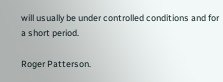will usually be under controlled conditions and for a short period.

Roger Patterson.